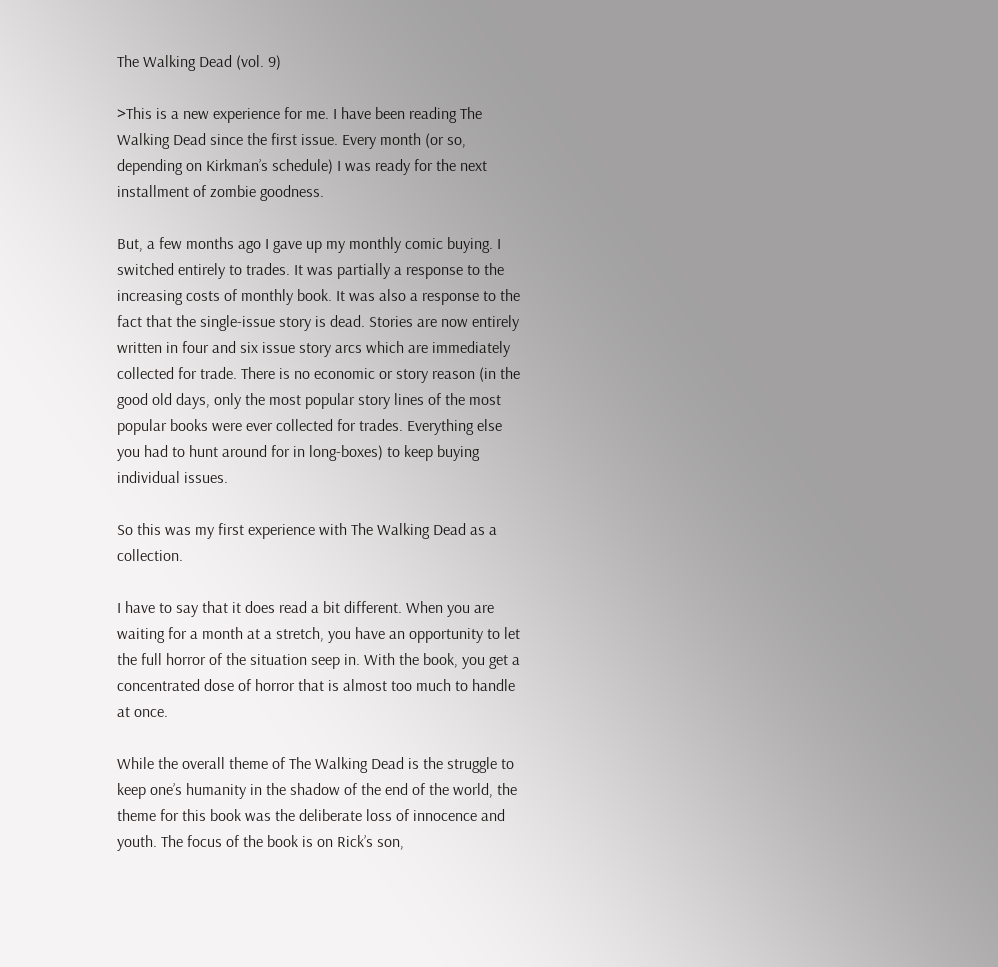The Walking Dead (vol. 9)

>This is a new experience for me. I have been reading The Walking Dead since the first issue. Every month (or so, depending on Kirkman’s schedule) I was ready for the next installment of zombie goodness.

But, a few months ago I gave up my monthly comic buying. I switched entirely to trades. It was partially a response to the increasing costs of monthly book. It was also a response to the fact that the single-issue story is dead. Stories are now entirely written in four and six issue story arcs which are immediately collected for trade. There is no economic or story reason (in the good old days, only the most popular story lines of the most popular books were ever collected for trades. Everything else you had to hunt around for in long-boxes) to keep buying individual issues.

So this was my first experience with The Walking Dead as a collection.

I have to say that it does read a bit different. When you are waiting for a month at a stretch, you have an opportunity to let the full horror of the situation seep in. With the book, you get a concentrated dose of horror that is almost too much to handle at once.

While the overall theme of The Walking Dead is the struggle to keep one’s humanity in the shadow of the end of the world, the theme for this book was the deliberate loss of innocence and youth. The focus of the book is on Rick’s son,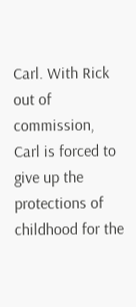Carl. With Rick out of commission, Carl is forced to give up the protections of childhood for the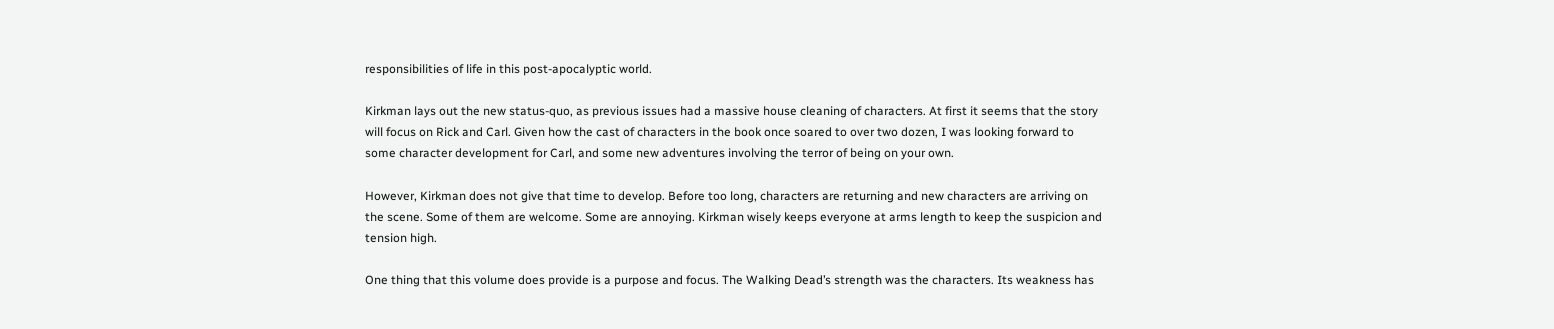responsibilities of life in this post-apocalyptic world.

Kirkman lays out the new status-quo, as previous issues had a massive house cleaning of characters. At first it seems that the story will focus on Rick and Carl. Given how the cast of characters in the book once soared to over two dozen, I was looking forward to some character development for Carl, and some new adventures involving the terror of being on your own.

However, Kirkman does not give that time to develop. Before too long, characters are returning and new characters are arriving on the scene. Some of them are welcome. Some are annoying. Kirkman wisely keeps everyone at arms length to keep the suspicion and tension high.

One thing that this volume does provide is a purpose and focus. The Walking Dead’s strength was the characters. Its weakness has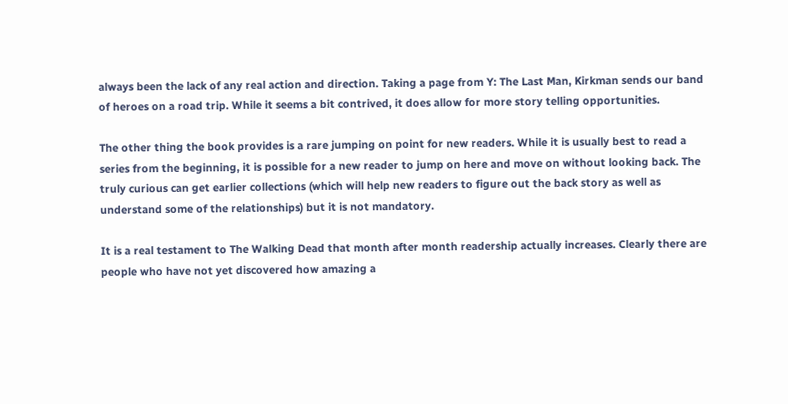always been the lack of any real action and direction. Taking a page from Y: The Last Man, Kirkman sends our band of heroes on a road trip. While it seems a bit contrived, it does allow for more story telling opportunities.

The other thing the book provides is a rare jumping on point for new readers. While it is usually best to read a series from the beginning, it is possible for a new reader to jump on here and move on without looking back. The truly curious can get earlier collections (which will help new readers to figure out the back story as well as understand some of the relationships) but it is not mandatory.

It is a real testament to The Walking Dead that month after month readership actually increases. Clearly there are people who have not yet discovered how amazing a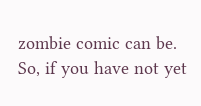zombie comic can be. So, if you have not yet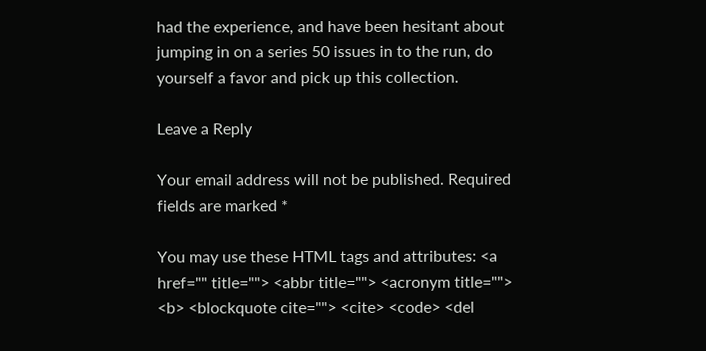had the experience, and have been hesitant about jumping in on a series 50 issues in to the run, do yourself a favor and pick up this collection.

Leave a Reply

Your email address will not be published. Required fields are marked *

You may use these HTML tags and attributes: <a href="" title=""> <abbr title=""> <acronym title=""> <b> <blockquote cite=""> <cite> <code> <del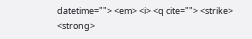datetime=""> <em> <i> <q cite=""> <strike> <strong>